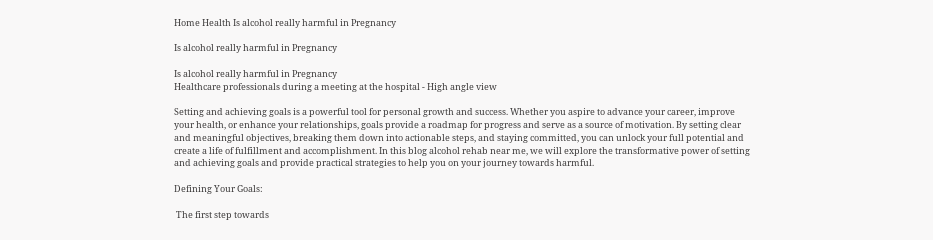Home Health Is alcohol really harmful in Pregnancy

Is alcohol really harmful in Pregnancy

Is alcohol really harmful in Pregnancy
Healthcare professionals during a meeting at the hospital - High angle view

Setting and achieving goals is a powerful tool for personal growth and success. Whether you aspire to advance your career, improve your health, or enhance your relationships, goals provide a roadmap for progress and serve as a source of motivation. By setting clear and meaningful objectives, breaking them down into actionable steps, and staying committed, you can unlock your full potential and create a life of fulfillment and accomplishment. In this blog alcohol rehab near me, we will explore the transformative power of setting and achieving goals and provide practical strategies to help you on your journey towards harmful.

Defining Your Goals:

 The first step towards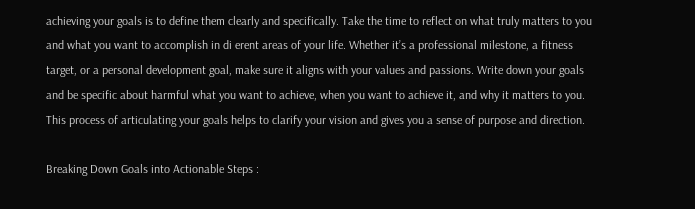achieving your goals is to define them clearly and specifically. Take the time to reflect on what truly matters to you and what you want to accomplish in di erent areas of your life. Whether it’s a professional milestone, a fitness target, or a personal development goal, make sure it aligns with your values and passions. Write down your goals and be specific about harmful what you want to achieve, when you want to achieve it, and why it matters to you. This process of articulating your goals helps to clarify your vision and gives you a sense of purpose and direction.

Breaking Down Goals into Actionable Steps :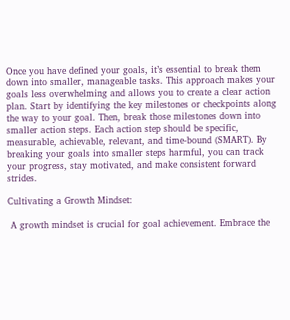Once you have defined your goals, it’s essential to break them down into smaller, manageable tasks. This approach makes your goals less overwhelming and allows you to create a clear action plan. Start by identifying the key milestones or checkpoints along the way to your goal. Then, break those milestones down into smaller action steps. Each action step should be specific, measurable, achievable, relevant, and time-bound (SMART). By breaking your goals into smaller steps harmful, you can track your progress, stay motivated, and make consistent forward strides.

Cultivating a Growth Mindset:

 A growth mindset is crucial for goal achievement. Embrace the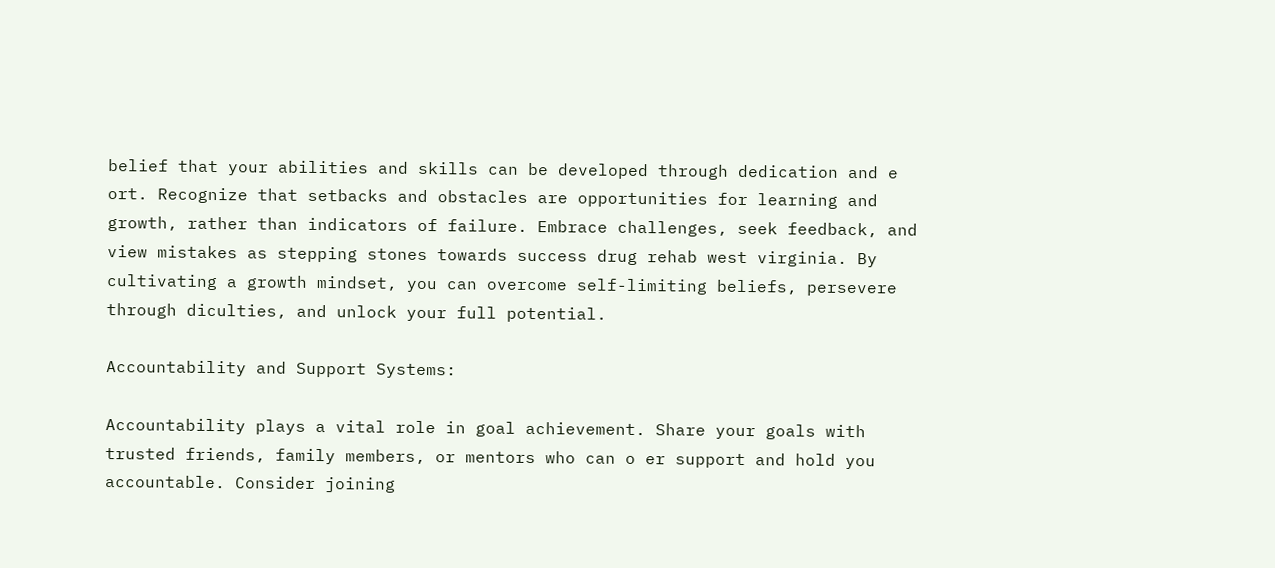belief that your abilities and skills can be developed through dedication and e ort. Recognize that setbacks and obstacles are opportunities for learning and growth, rather than indicators of failure. Embrace challenges, seek feedback, and view mistakes as stepping stones towards success drug rehab west virginia. By cultivating a growth mindset, you can overcome self-limiting beliefs, persevere through diculties, and unlock your full potential.

Accountability and Support Systems:

Accountability plays a vital role in goal achievement. Share your goals with trusted friends, family members, or mentors who can o er support and hold you accountable. Consider joining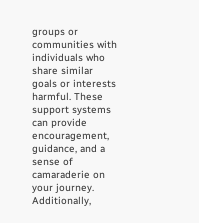groups or communities with individuals who share similar goals or interests harmful. These support systems can provide encouragement, guidance, and a sense of camaraderie on your journey. Additionally,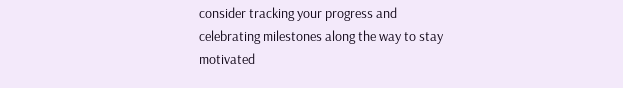consider tracking your progress and celebrating milestones along the way to stay motivated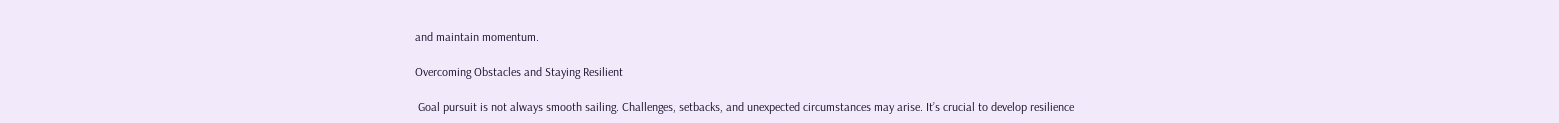and maintain momentum.

Overcoming Obstacles and Staying Resilient

 Goal pursuit is not always smooth sailing. Challenges, setbacks, and unexpected circumstances may arise. It’s crucial to develop resilience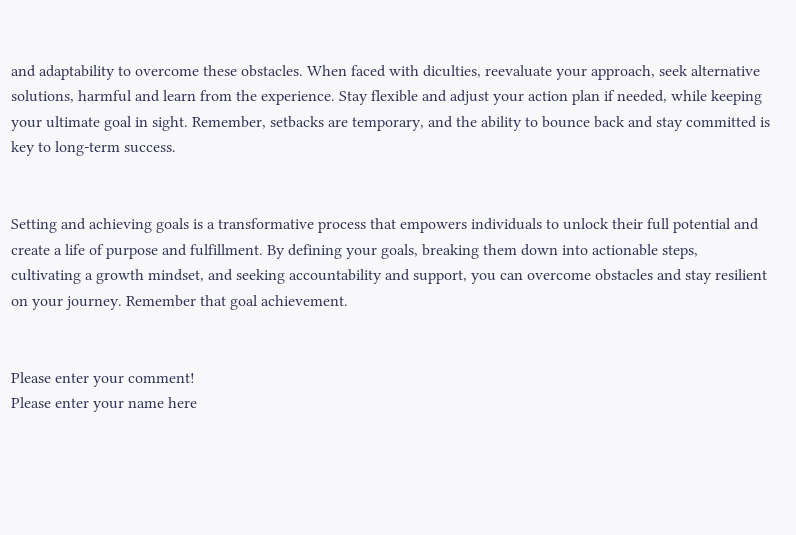and adaptability to overcome these obstacles. When faced with diculties, reevaluate your approach, seek alternative solutions, harmful and learn from the experience. Stay flexible and adjust your action plan if needed, while keeping your ultimate goal in sight. Remember, setbacks are temporary, and the ability to bounce back and stay committed is key to long-term success.


Setting and achieving goals is a transformative process that empowers individuals to unlock their full potential and create a life of purpose and fulfillment. By defining your goals, breaking them down into actionable steps, cultivating a growth mindset, and seeking accountability and support, you can overcome obstacles and stay resilient on your journey. Remember that goal achievement.


Please enter your comment!
Please enter your name here